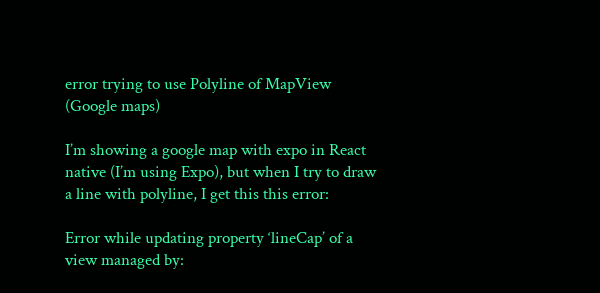error trying to use Polyline of MapView (Google maps)

I’m showing a google map with expo in React native (I’m using Expo), but when I try to draw a line with polyline, I get this this error:

Error while updating property ‘lineCap’ of a view managed by: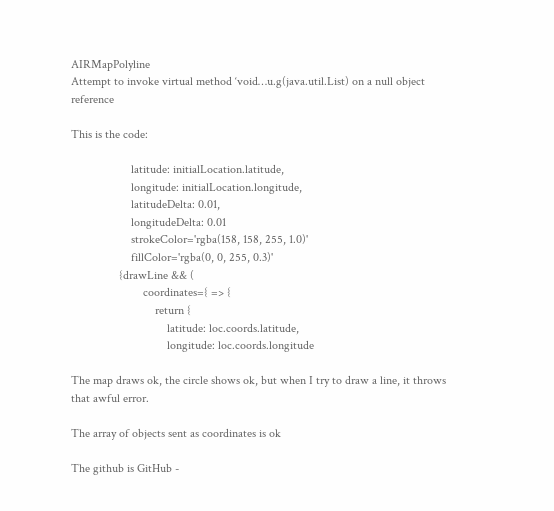AIRMapPolyline
Attempt to invoke virtual method ‘void…u.g(java.util.List) on a null object reference

This is the code:

                    latitude: initialLocation.latitude,
                    longitude: initialLocation.longitude,
                    latitudeDelta: 0.01,
                    longitudeDelta: 0.01
                    strokeColor='rgba(158, 158, 255, 1.0)'
                    fillColor='rgba(0, 0, 255, 0.3)'
                {drawLine && (
                        coordinates={ => {
                            return {
                                latitude: loc.coords.latitude,
                                longitude: loc.coords.longitude

The map draws ok, the circle shows ok, but when I try to draw a line, it throws that awful error.

The array of objects sent as coordinates is ok

The github is GitHub -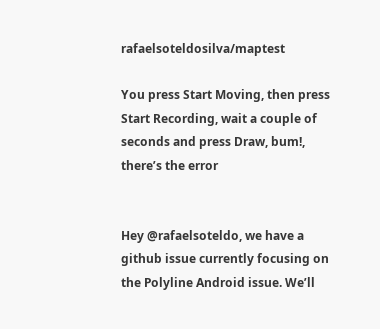rafaelsoteldosilva/maptest

You press Start Moving, then press Start Recording, wait a couple of seconds and press Draw, bum!, there’s the error


Hey @rafaelsoteldo, we have a github issue currently focusing on the Polyline Android issue. We’ll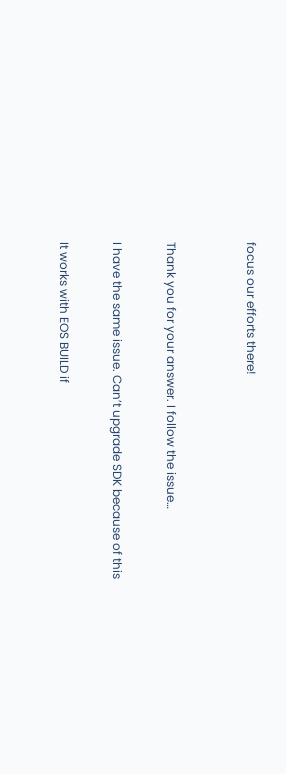focus our efforts there!


Thank you for your answer. I follow the issue…

I have the same issue. Can’t upgrade SDK because of this

It works with EOS BUILD if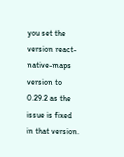you set the version react-native-maps version to 0.29.2 as the issue is fixed in that version.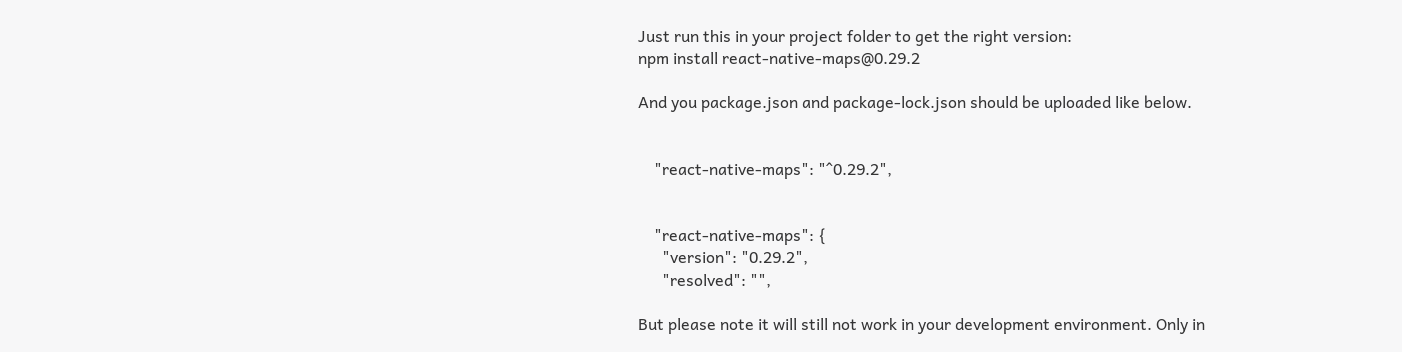Just run this in your project folder to get the right version:
npm install react-native-maps@0.29.2

And you package.json and package-lock.json should be uploaded like below.


    "react-native-maps": "^0.29.2",


    "react-native-maps": {
      "version": "0.29.2",
      "resolved": "",

But please note it will still not work in your development environment. Only in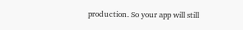production. So your app will still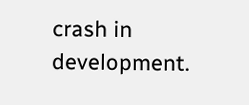crash in development.